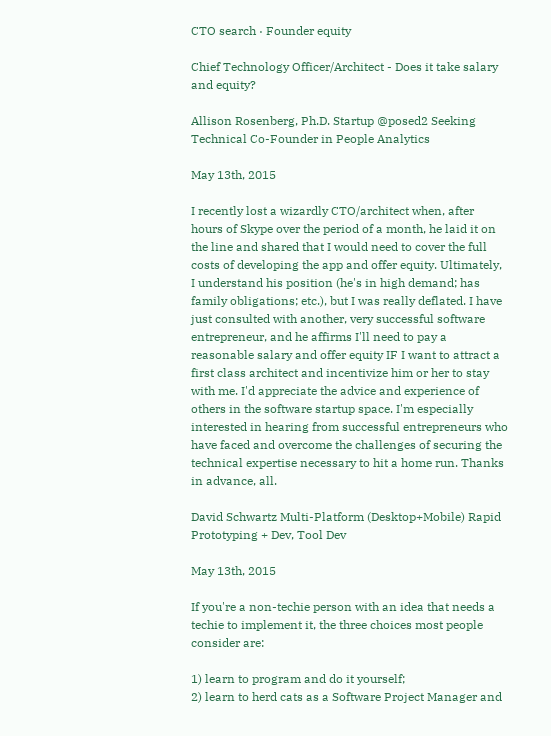CTO search · Founder equity

Chief Technology Officer/Architect - Does it take salary and equity?

Allison Rosenberg, Ph.D. Startup @posed2 Seeking Technical Co-Founder in People Analytics

May 13th, 2015

I recently lost a wizardly CTO/architect when, after hours of Skype over the period of a month, he laid it on the line and shared that I would need to cover the full costs of developing the app and offer equity. Ultimately, I understand his position (he's in high demand; has family obligations; etc.), but I was really deflated. I have just consulted with another, very successful software entrepreneur, and he affirms I'll need to pay a reasonable salary and offer equity IF I want to attract a first class architect and incentivize him or her to stay with me. I'd appreciate the advice and experience of others in the software startup space. I'm especially interested in hearing from successful entrepreneurs who have faced and overcome the challenges of securing the technical expertise necessary to hit a home run. Thanks in advance, all.

David Schwartz Multi-Platform (Desktop+Mobile) Rapid Prototyping + Dev, Tool Dev

May 13th, 2015

If you're a non-techie person with an idea that needs a techie to implement it, the three choices most people consider are:

1) learn to program and do it yourself;
2) learn to herd cats as a Software Project Manager and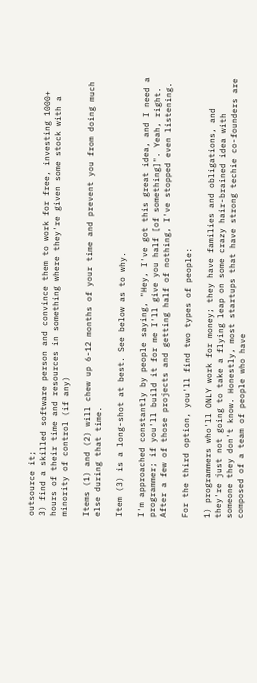outsource it;
3) find a skilled software person and convince them to work for free, investing 1000+ hours of their time and resources in something where they're given some stock with a minority of control (if any)

Items (1) and (2) will chew up 6-12 months of your time and prevent you from doing much else during that time.

Item (3) is a long-shot at best. See below as to why.

I'm approached constantly by people saying, "Hey, I've got this great idea, and I need a programmer; if you'll build it for me I'll give you half [of something]". Yeah, right. After a few of those projects and getting half of nothing, I've stopped even listening.

For the third option, you'll find two types of people:

1) programmers who'll ONLY work for money; they have families and obligations, and they're just not going to take a flying leap on some crazy hair-brained idea with someone they don't know. Honestly, most startups that have strong techie co-founders are composed of a team of people who have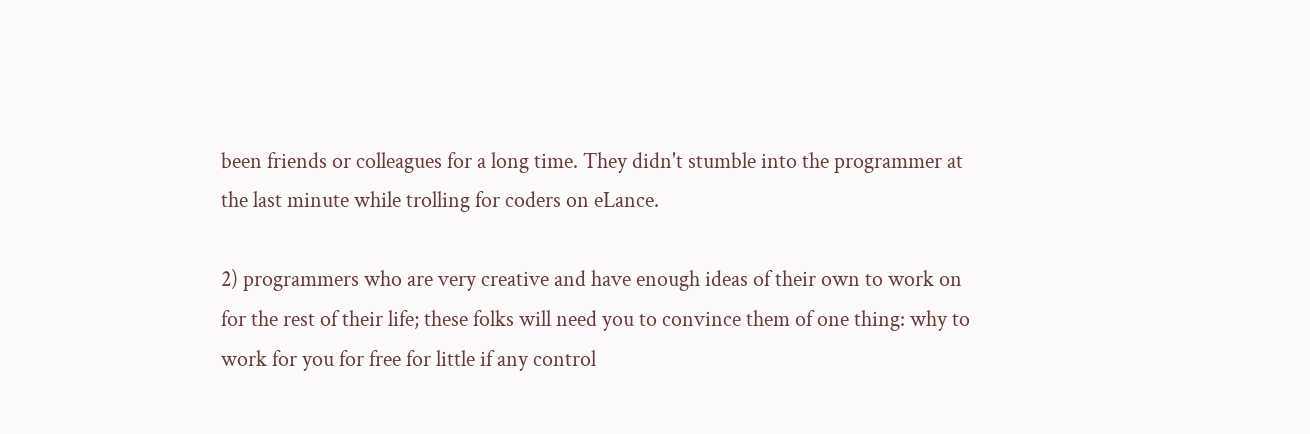been friends or colleagues for a long time. They didn't stumble into the programmer at the last minute while trolling for coders on eLance.

2) programmers who are very creative and have enough ideas of their own to work on for the rest of their life; these folks will need you to convince them of one thing: why to work for you for free for little if any control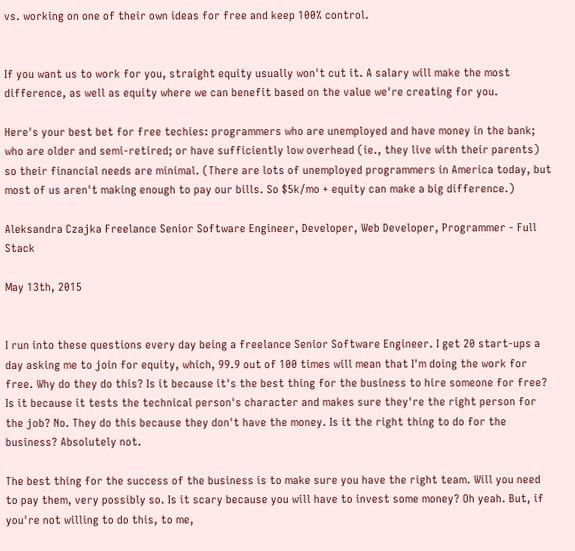vs. working on one of their own ideas for free and keep 100% control.


If you want us to work for you, straight equity usually won't cut it. A salary will make the most difference, as well as equity where we can benefit based on the value we're creating for you.

Here's your best bet for free techies: programmers who are unemployed and have money in the bank; who are older and semi-retired; or have sufficiently low overhead (ie., they live with their parents) so their financial needs are minimal. (There are lots of unemployed programmers in America today, but most of us aren't making enough to pay our bills. So $5k/mo + equity can make a big difference.)

Aleksandra Czajka Freelance Senior Software Engineer, Developer, Web Developer, Programmer - Full Stack

May 13th, 2015


I run into these questions every day being a freelance Senior Software Engineer. I get 20 start-ups a day asking me to join for equity, which, 99.9 out of 100 times will mean that I'm doing the work for free. Why do they do this? Is it because it's the best thing for the business to hire someone for free? Is it because it tests the technical person's character and makes sure they're the right person for the job? No. They do this because they don't have the money. Is it the right thing to do for the business? Absolutely not.

The best thing for the success of the business is to make sure you have the right team. Will you need to pay them, very possibly so. Is it scary because you will have to invest some money? Oh yeah. But, if you're not willing to do this, to me,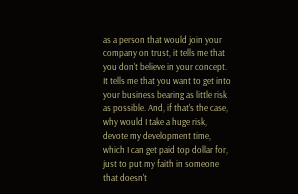as a person that would join your company on trust, it tells me that you don't believe in your concept. It tells me that you want to get into your business bearing as little risk as possible. And, if that's the case, why would I take a huge risk, devote my development time, which I can get paid top dollar for, just to put my faith in someone that doesn't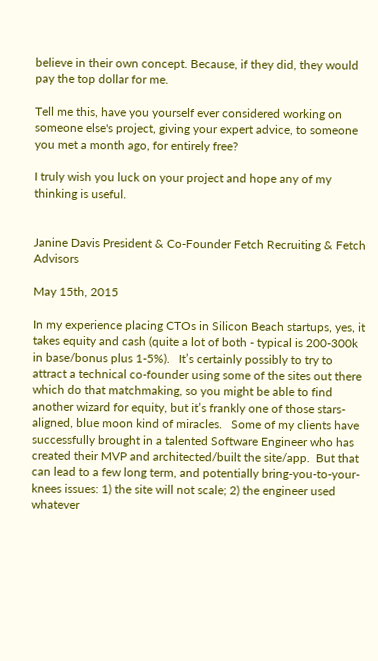believe in their own concept. Because, if they did, they would pay the top dollar for me.

Tell me this, have you yourself ever considered working on someone else's project, giving your expert advice, to someone you met a month ago, for entirely free?

I truly wish you luck on your project and hope any of my thinking is useful.


Janine Davis President & Co-Founder Fetch Recruiting & Fetch Advisors

May 15th, 2015

In my experience placing CTOs in Silicon Beach startups, yes, it takes equity and cash (quite a lot of both - typical is 200-300k in base/bonus plus 1-5%).   It’s certainly possibly to try to attract a technical co-founder using some of the sites out there which do that matchmaking, so you might be able to find another wizard for equity, but it’s frankly one of those stars-aligned, blue moon kind of miracles.   Some of my clients have successfully brought in a talented Software Engineer who has created their MVP and architected/built the site/app.  But that can lead to a few long term, and potentially bring-you-to-your-knees issues: 1) the site will not scale; 2) the engineer used whatever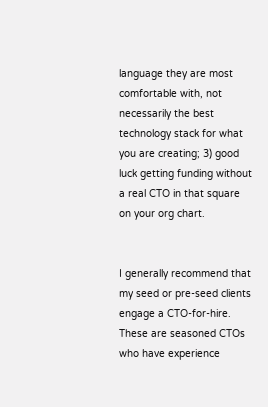language they are most comfortable with, not necessarily the best technology stack for what you are creating; 3) good luck getting funding without a real CTO in that square on your org chart.


I generally recommend that my seed or pre-seed clients engage a CTO-for-hire. These are seasoned CTOs who have experience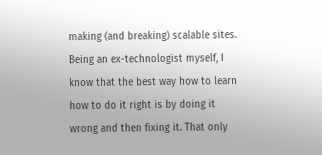making (and breaking) scalable sites. Being an ex-technologist myself, I know that the best way how to learn how to do it right is by doing it wrong and then fixing it. That only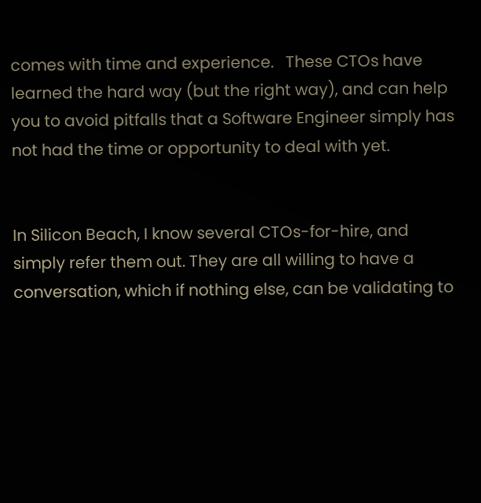comes with time and experience.   These CTOs have learned the hard way (but the right way), and can help you to avoid pitfalls that a Software Engineer simply has not had the time or opportunity to deal with yet.


In Silicon Beach, I know several CTOs-for-hire, and simply refer them out. They are all willing to have a conversation, which if nothing else, can be validating to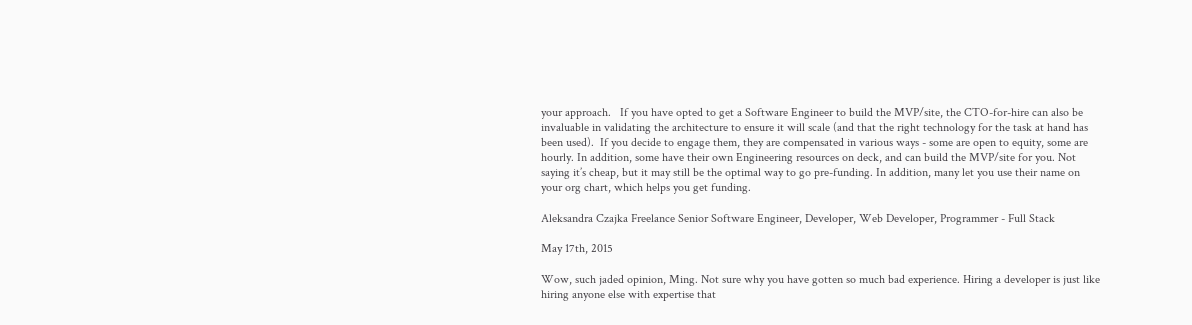your approach.   If you have opted to get a Software Engineer to build the MVP/site, the CTO-for-hire can also be invaluable in validating the architecture to ensure it will scale (and that the right technology for the task at hand has been used).  If you decide to engage them, they are compensated in various ways - some are open to equity, some are hourly. In addition, some have their own Engineering resources on deck, and can build the MVP/site for you. Not saying it’s cheap, but it may still be the optimal way to go pre-funding. In addition, many let you use their name on your org chart, which helps you get funding.

Aleksandra Czajka Freelance Senior Software Engineer, Developer, Web Developer, Programmer - Full Stack

May 17th, 2015

Wow, such jaded opinion, Ming. Not sure why you have gotten so much bad experience. Hiring a developer is just like hiring anyone else with expertise that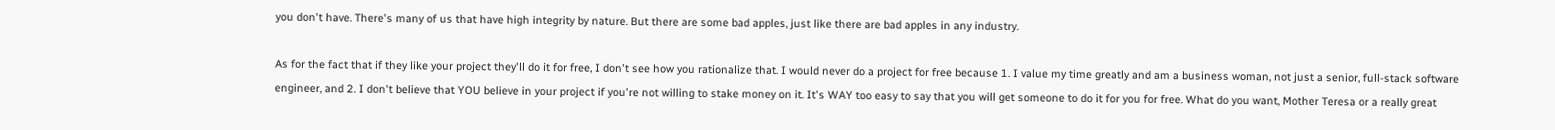you don't have. There's many of us that have high integrity by nature. But there are some bad apples, just like there are bad apples in any industry.

As for the fact that if they like your project they'll do it for free, I don't see how you rationalize that. I would never do a project for free because 1. I value my time greatly and am a business woman, not just a senior, full-stack software engineer, and 2. I don't believe that YOU believe in your project if you're not willing to stake money on it. It's WAY too easy to say that you will get someone to do it for you for free. What do you want, Mother Teresa or a really great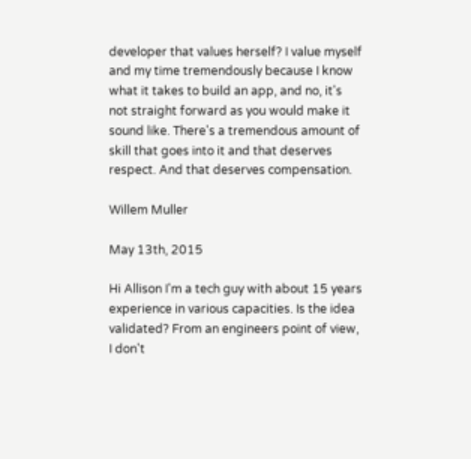developer that values herself? I value myself and my time tremendously because I know what it takes to build an app, and no, it's not straight forward as you would make it sound like. There's a tremendous amount of skill that goes into it and that deserves respect. And that deserves compensation.

Willem Muller

May 13th, 2015

Hi Allison I'm a tech guy with about 15 years experience in various capacities. Is the idea validated? From an engineers point of view, I don't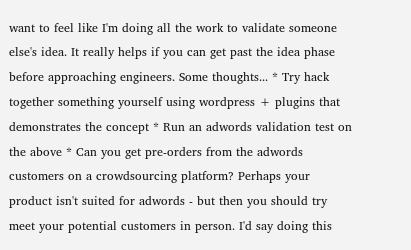want to feel like I'm doing all the work to validate someone else's idea. It really helps if you can get past the idea phase before approaching engineers. Some thoughts... * Try hack together something yourself using wordpress + plugins that demonstrates the concept * Run an adwords validation test on the above * Can you get pre-orders from the adwords customers on a crowdsourcing platform? Perhaps your product isn't suited for adwords - but then you should try meet your potential customers in person. I'd say doing this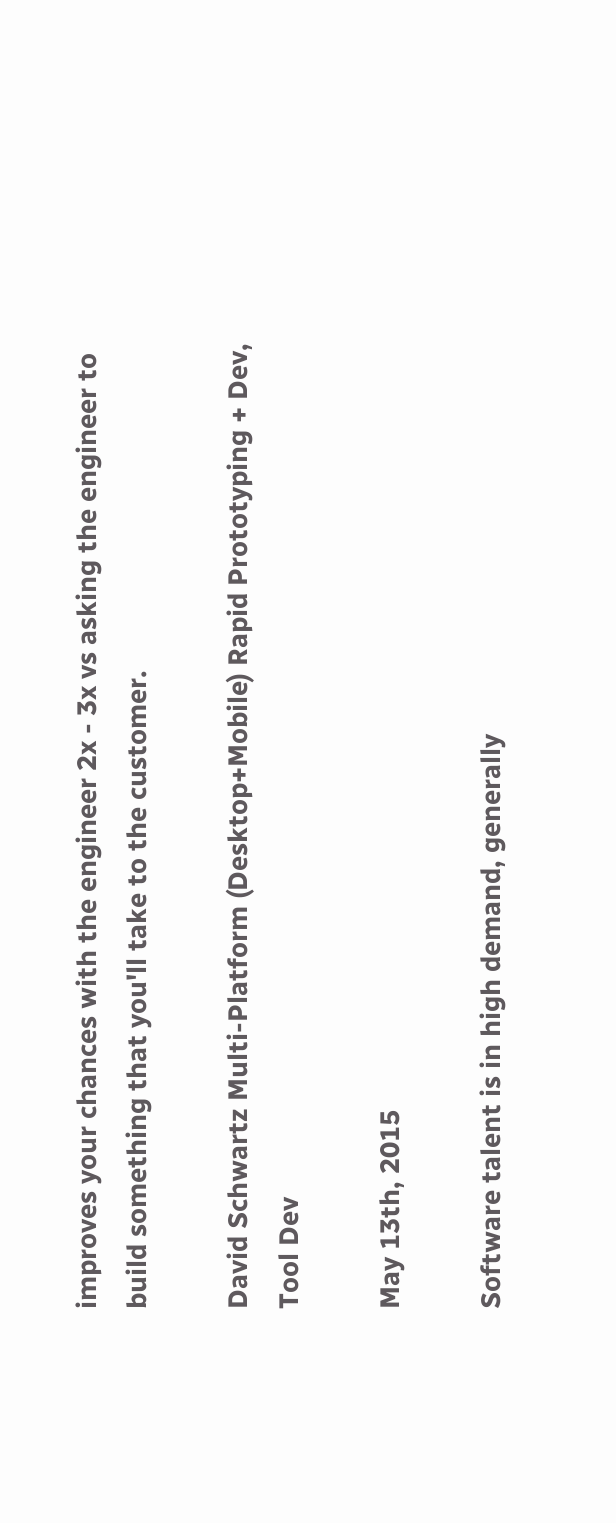improves your chances with the engineer 2x - 3x vs asking the engineer to build something that you'll take to the customer.

David Schwartz Multi-Platform (Desktop+Mobile) Rapid Prototyping + Dev, Tool Dev

May 13th, 2015

Software talent is in high demand, generally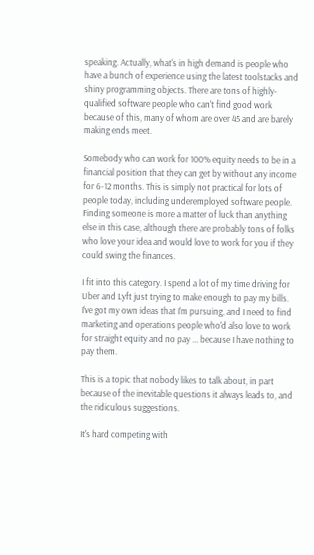speaking. Actually, what's in high demand is people who have a bunch of experience using the latest toolstacks and shiny programming objects. There are tons of highly-qualified software people who can't find good work because of this, many of whom are over 45 and are barely making ends meet.

Somebody who can work for 100% equity needs to be in a financial position that they can get by without any income for 6-12 months. This is simply not practical for lots of people today, including underemployed software people. Finding someone is more a matter of luck than anything else in this case, although there are probably tons of folks who love your idea and would love to work for you if they could swing the finances.

I fit into this category. I spend a lot of my time driving for Uber and Lyft just trying to make enough to pay my bills. I've got my own ideas that I'm pursuing, and I need to find marketing and operations people who'd also love to work for straight equity and no pay ... because I have nothing to pay them.

This is a topic that nobody likes to talk about, in part because of the inevitable questions it always leads to, and the ridiculous suggestions.

It's hard competing with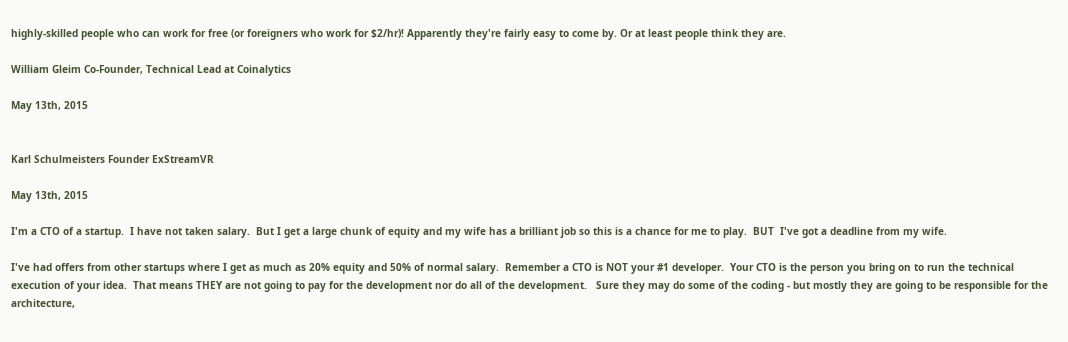highly-skilled people who can work for free (or foreigners who work for $2/hr)! Apparently they're fairly easy to come by. Or at least people think they are.

William Gleim Co-Founder, Technical Lead at Coinalytics

May 13th, 2015


Karl Schulmeisters Founder ExStreamVR

May 13th, 2015

I'm a CTO of a startup.  I have not taken salary.  But I get a large chunk of equity and my wife has a brilliant job so this is a chance for me to play.  BUT  I've got a deadline from my wife.

I've had offers from other startups where I get as much as 20% equity and 50% of normal salary.  Remember a CTO is NOT your #1 developer.  Your CTO is the person you bring on to run the technical execution of your idea.  That means THEY are not going to pay for the development nor do all of the development.   Sure they may do some of the coding - but mostly they are going to be responsible for the architecture,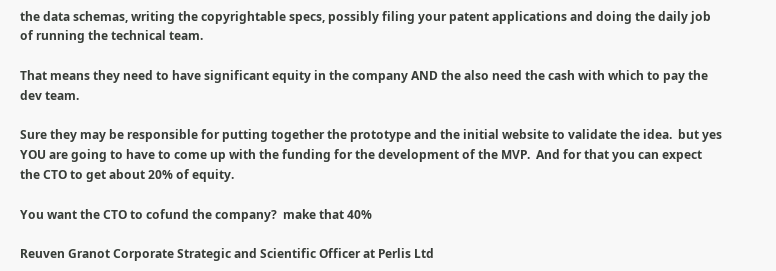the data schemas, writing the copyrightable specs, possibly filing your patent applications and doing the daily job of running the technical team.

That means they need to have significant equity in the company AND the also need the cash with which to pay the dev team.

Sure they may be responsible for putting together the prototype and the initial website to validate the idea.  but yes YOU are going to have to come up with the funding for the development of the MVP.  And for that you can expect the CTO to get about 20% of equity.

You want the CTO to cofund the company?  make that 40%

Reuven Granot Corporate Strategic and Scientific Officer at Perlis Ltd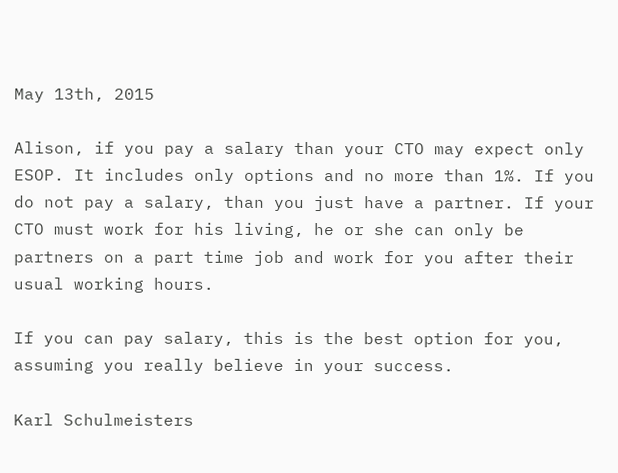May 13th, 2015

Alison, if you pay a salary than your CTO may expect only ESOP. It includes only options and no more than 1%. If you do not pay a salary, than you just have a partner. If your CTO must work for his living, he or she can only be partners on a part time job and work for you after their usual working hours.

If you can pay salary, this is the best option for you, assuming you really believe in your success.

Karl Schulmeisters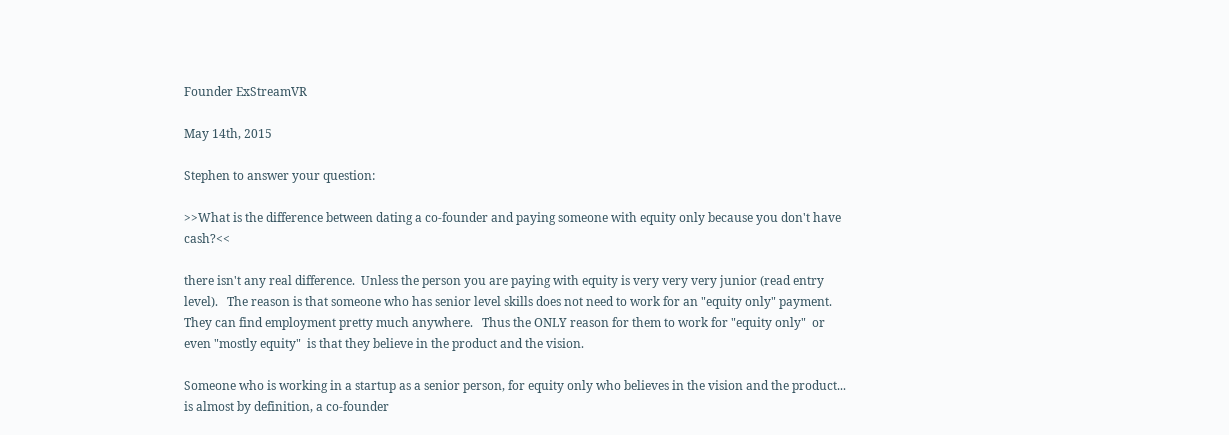Founder ExStreamVR

May 14th, 2015

Stephen to answer your question:

>>What is the difference between dating a co-founder and paying someone with equity only because you don't have cash?<<

there isn't any real difference.  Unless the person you are paying with equity is very very very junior (read entry level).   The reason is that someone who has senior level skills does not need to work for an "equity only" payment.  They can find employment pretty much anywhere.   Thus the ONLY reason for them to work for "equity only"  or even "mostly equity"  is that they believe in the product and the vision.

Someone who is working in a startup as a senior person, for equity only who believes in the vision and the product... is almost by definition, a co-founder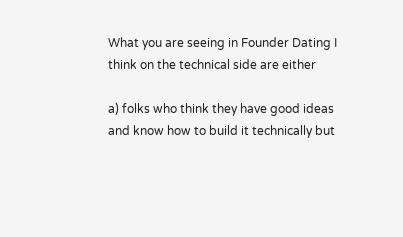What you are seeing in Founder Dating I think on the technical side are either

a) folks who think they have good ideas and know how to build it technically but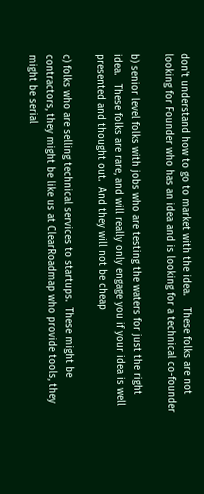don't understand how to go to market with the idea.    These folks are not looking for Founder who has an idea and is looking for a technical co-founder

b) senior level folks with jobs who are testing the waters for just the right idea.   These folks are rare, and will really only engage you if your idea is well presented and thought out.  And they will not be cheap

c) folks who are selling technical services to startups.  These might be contractors, they might be like us at ClearRoadmap who provide tools, they might be serial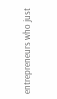entrepreneurs who just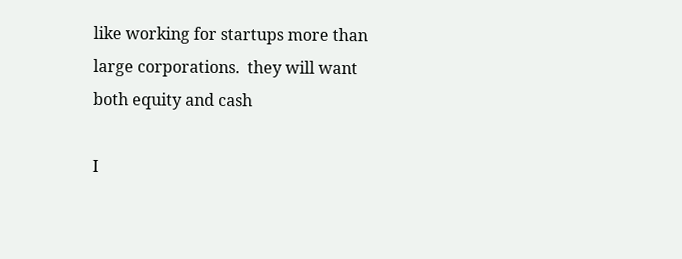like working for startups more than large corporations.  they will want both equity and cash

I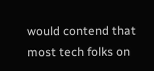would contend that most tech folks on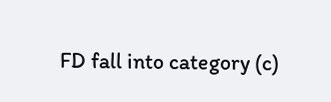FD fall into category (c)